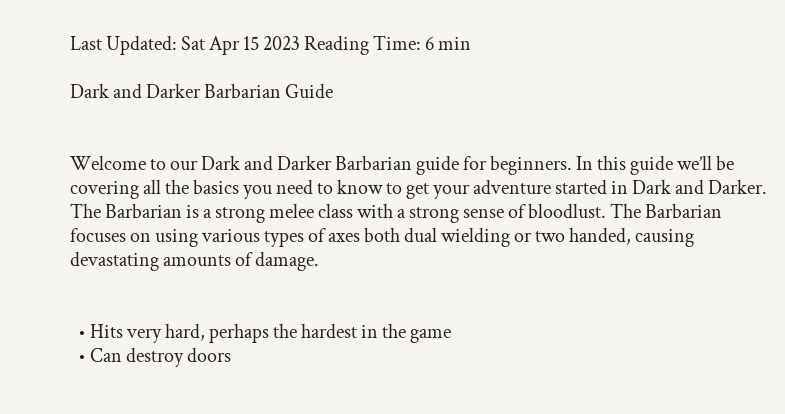Last Updated: Sat Apr 15 2023 Reading Time: 6 min

Dark and Darker Barbarian Guide


Welcome to our Dark and Darker Barbarian guide for beginners. In this guide we’ll be covering all the basics you need to know to get your adventure started in Dark and Darker. The Barbarian is a strong melee class with a strong sense of bloodlust. The Barbarian focuses on using various types of axes both dual wielding or two handed, causing devastating amounts of damage.


  • Hits very hard, perhaps the hardest in the game
  • Can destroy doors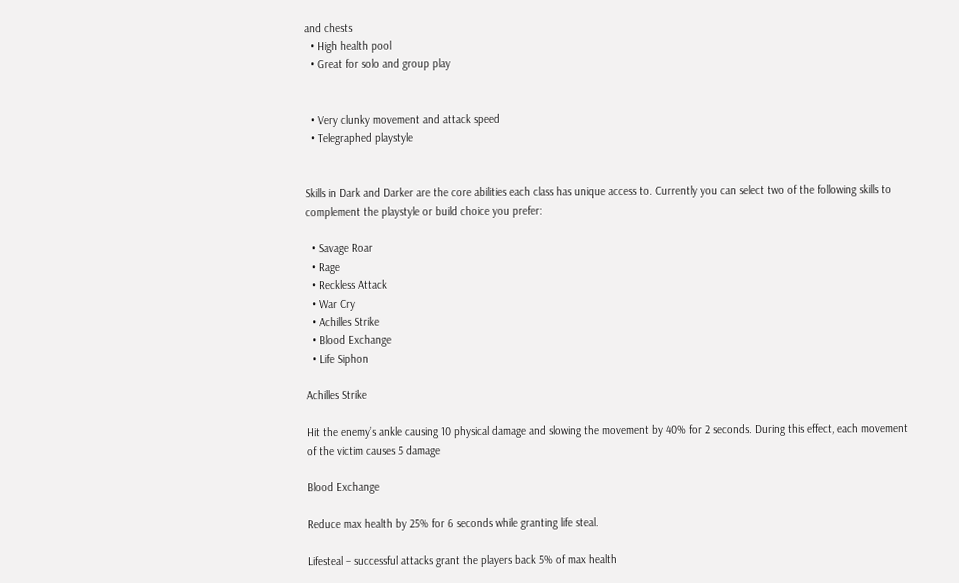and chests
  • High health pool
  • Great for solo and group play


  • Very clunky movement and attack speed
  • Telegraphed playstyle


Skills in Dark and Darker are the core abilities each class has unique access to. Currently you can select two of the following skills to complement the playstyle or build choice you prefer:

  • Savage Roar
  • Rage
  • Reckless Attack
  • War Cry
  • Achilles Strike
  • Blood Exchange
  • Life Siphon

Achilles Strike

Hit the enemy’s ankle causing 10 physical damage and slowing the movement by 40% for 2 seconds. During this effect, each movement of the victim causes 5 damage

Blood Exchange

Reduce max health by 25% for 6 seconds while granting life steal.

Lifesteal – successful attacks grant the players back 5% of max health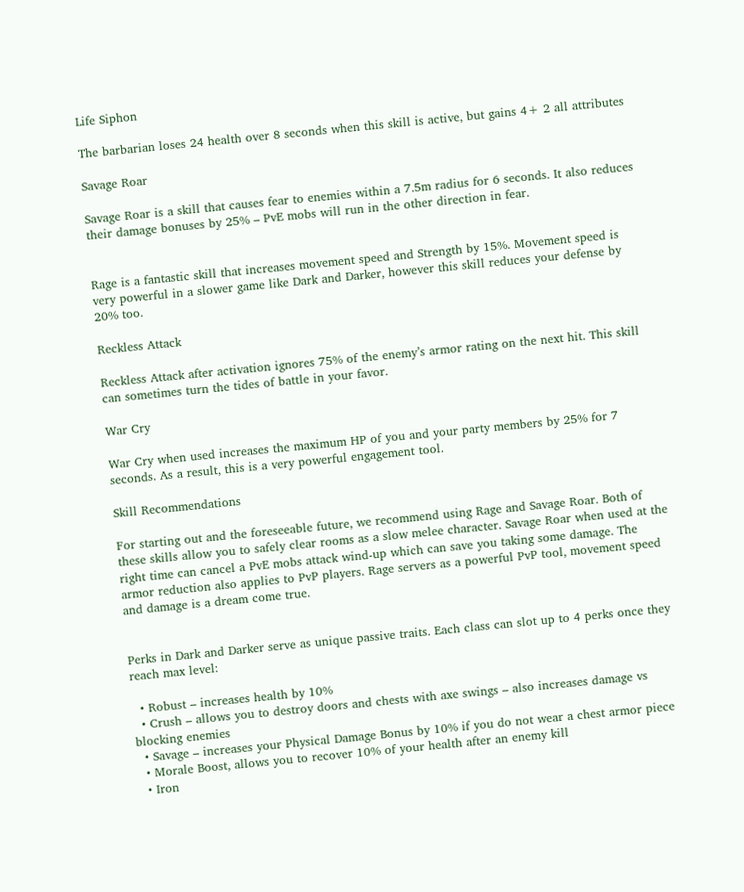Life Siphon

The barbarian loses 24 health over 8 seconds when this skill is active, but gains 4+ 2 all attributes

Savage Roar

Savage Roar is a skill that causes fear to enemies within a 7.5m radius for 6 seconds. It also reduces their damage bonuses by 25% – PvE mobs will run in the other direction in fear.


Rage is a fantastic skill that increases movement speed and Strength by 15%. Movement speed is very powerful in a slower game like Dark and Darker, however this skill reduces your defense by 20% too.

Reckless Attack

Reckless Attack after activation ignores 75% of the enemy’s armor rating on the next hit. This skill can sometimes turn the tides of battle in your favor.

War Cry

War Cry when used increases the maximum HP of you and your party members by 25% for 7 seconds. As a result, this is a very powerful engagement tool.

Skill Recommendations

For starting out and the foreseeable future, we recommend using Rage and Savage Roar. Both of these skills allow you to safely clear rooms as a slow melee character. Savage Roar when used at the right time can cancel a PvE mobs attack wind-up which can save you taking some damage. The armor reduction also applies to PvP players. Rage servers as a powerful PvP tool, movement speed and damage is a dream come true.


Perks in Dark and Darker serve as unique passive traits. Each class can slot up to 4 perks once they reach max level:

  • Robust – increases health by 10%
  • Crush – allows you to destroy doors and chests with axe swings – also increases damage vs blocking enemies
  • Savage – increases your Physical Damage Bonus by 10% if you do not wear a chest armor piece
  • Morale Boost, allows you to recover 10% of your health after an enemy kill
  • Iron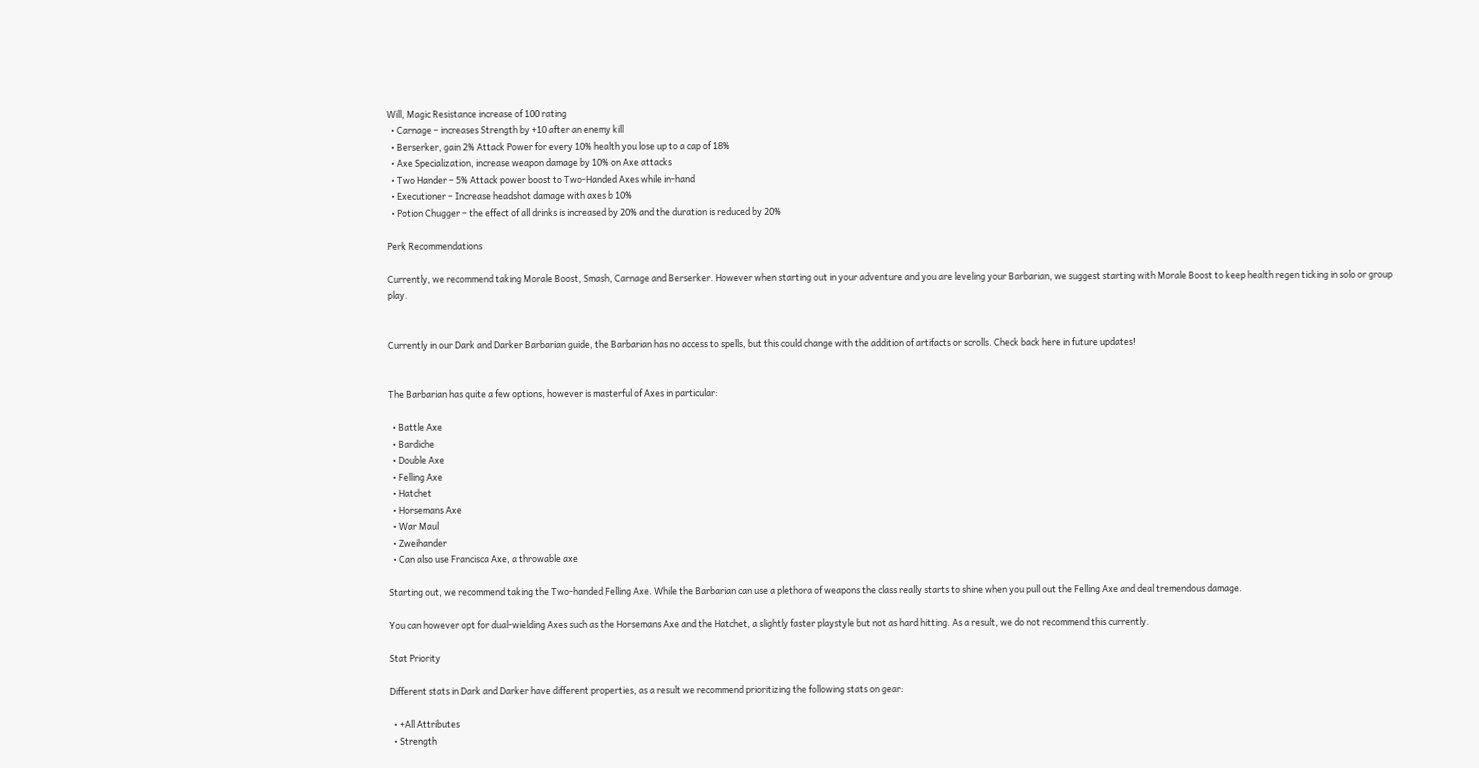Will, Magic Resistance increase of 100 rating
  • Carnage – increases Strength by +10 after an enemy kill
  • Berserker, gain 2% Attack Power for every 10% health you lose up to a cap of 18%
  • Axe Specialization, increase weapon damage by 10% on Axe attacks
  • Two Hander – 5% Attack power boost to Two-Handed Axes while in-hand
  • Executioner – Increase headshot damage with axes b 10%
  • Potion Chugger – the effect of all drinks is increased by 20% and the duration is reduced by 20%

Perk Recommendations

Currently, we recommend taking Morale Boost, Smash, Carnage and Berserker. However when starting out in your adventure and you are leveling your Barbarian, we suggest starting with Morale Boost to keep health regen ticking in solo or group play.


Currently in our Dark and Darker Barbarian guide, the Barbarian has no access to spells, but this could change with the addition of artifacts or scrolls. Check back here in future updates!


The Barbarian has quite a few options, however is masterful of Axes in particular:

  • Battle Axe
  • Bardiche
  • Double Axe
  • Felling Axe
  • Hatchet
  • Horsemans Axe
  • War Maul
  • Zweihander
  • Can also use Francisca Axe, a throwable axe

Starting out, we recommend taking the Two-handed Felling Axe. While the Barbarian can use a plethora of weapons the class really starts to shine when you pull out the Felling Axe and deal tremendous damage.

You can however opt for dual-wielding Axes such as the Horsemans Axe and the Hatchet, a slightly faster playstyle but not as hard hitting. As a result, we do not recommend this currently.

Stat Priority

Different stats in Dark and Darker have different properties, as a result we recommend prioritizing the following stats on gear:

  • +All Attributes
  • Strength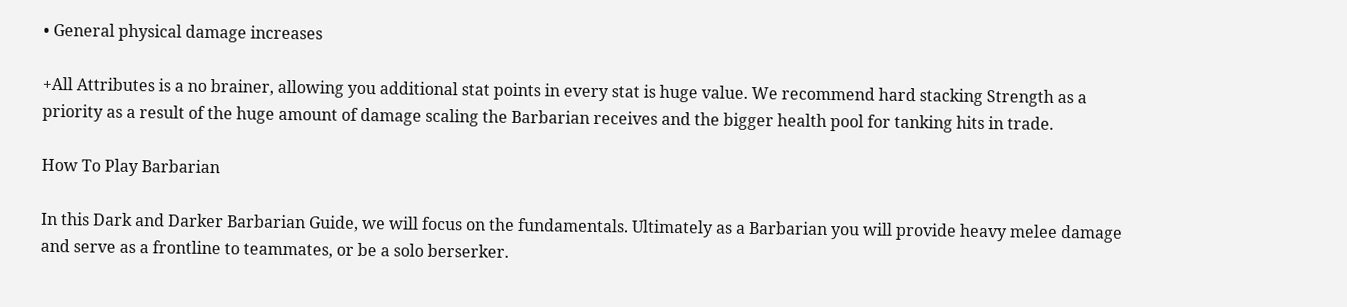• General physical damage increases

+All Attributes is a no brainer, allowing you additional stat points in every stat is huge value. We recommend hard stacking Strength as a priority as a result of the huge amount of damage scaling the Barbarian receives and the bigger health pool for tanking hits in trade.

How To Play Barbarian

In this Dark and Darker Barbarian Guide, we will focus on the fundamentals. Ultimately as a Barbarian you will provide heavy melee damage and serve as a frontline to teammates, or be a solo berserker.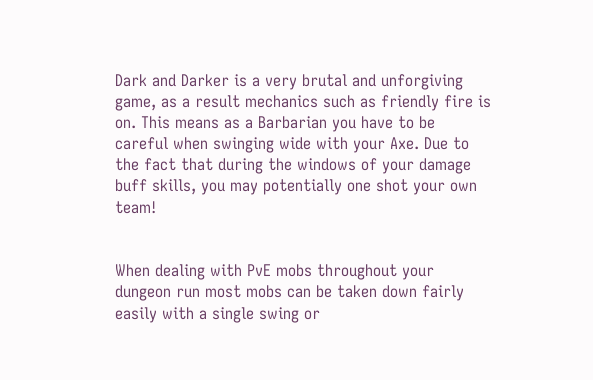Dark and Darker is a very brutal and unforgiving game, as a result mechanics such as friendly fire is on. This means as a Barbarian you have to be careful when swinging wide with your Axe. Due to the fact that during the windows of your damage buff skills, you may potentially one shot your own team!


When dealing with PvE mobs throughout your dungeon run most mobs can be taken down fairly easily with a single swing or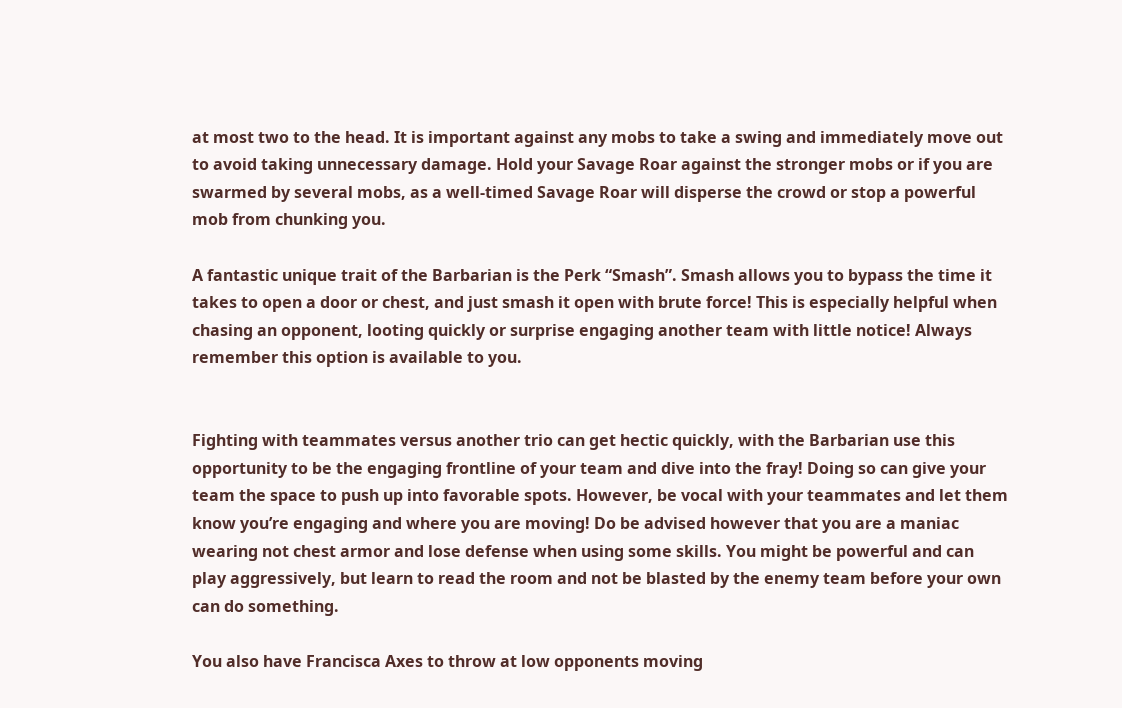at most two to the head. It is important against any mobs to take a swing and immediately move out to avoid taking unnecessary damage. Hold your Savage Roar against the stronger mobs or if you are swarmed by several mobs, as a well-timed Savage Roar will disperse the crowd or stop a powerful mob from chunking you.

A fantastic unique trait of the Barbarian is the Perk “Smash”. Smash allows you to bypass the time it takes to open a door or chest, and just smash it open with brute force! This is especially helpful when chasing an opponent, looting quickly or surprise engaging another team with little notice! Always remember this option is available to you.


Fighting with teammates versus another trio can get hectic quickly, with the Barbarian use this opportunity to be the engaging frontline of your team and dive into the fray! Doing so can give your team the space to push up into favorable spots. However, be vocal with your teammates and let them know you’re engaging and where you are moving! Do be advised however that you are a maniac wearing not chest armor and lose defense when using some skills. You might be powerful and can play aggressively, but learn to read the room and not be blasted by the enemy team before your own can do something.

You also have Francisca Axes to throw at low opponents moving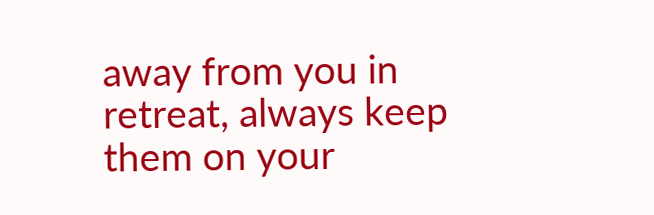away from you in retreat, always keep them on your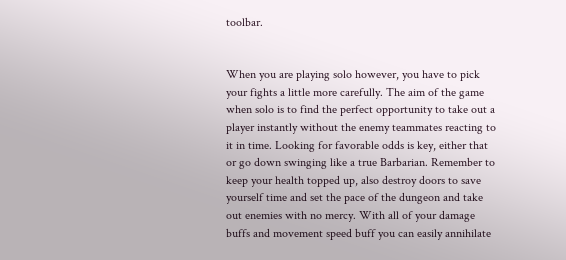toolbar.


When you are playing solo however, you have to pick your fights a little more carefully. The aim of the game when solo is to find the perfect opportunity to take out a player instantly without the enemy teammates reacting to it in time. Looking for favorable odds is key, either that or go down swinging like a true Barbarian. Remember to keep your health topped up, also destroy doors to save yourself time and set the pace of the dungeon and take out enemies with no mercy. With all of your damage buffs and movement speed buff you can easily annihilate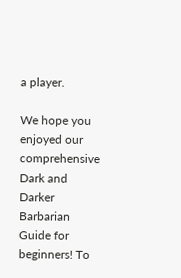a player.

We hope you enjoyed our comprehensive Dark and Darker Barbarian Guide for beginners! To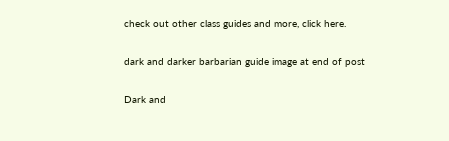check out other class guides and more, click here.

dark and darker barbarian guide image at end of post

Dark and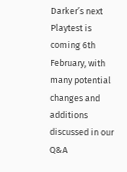Darker’s next Playtest is coming 6th February, with many potential changes and additions discussed in our Q&A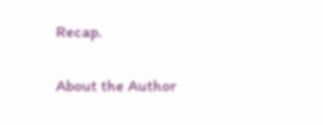Recap.

About the Author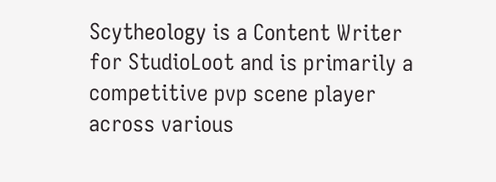Scytheology is a Content Writer for StudioLoot and is primarily a competitive pvp scene player across various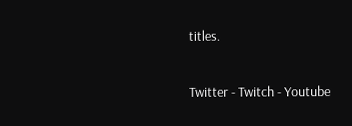titles.

Twitter - Twitch - Youtube